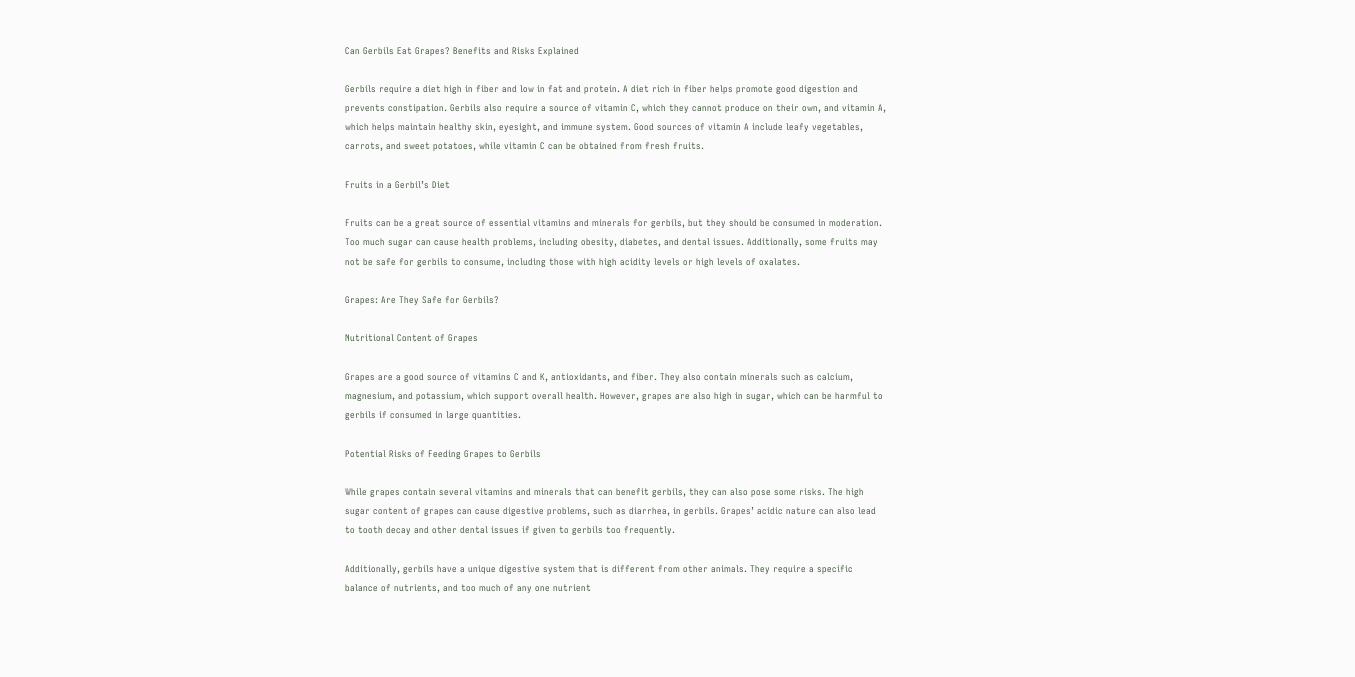Can Gerbils Eat Grapes? Benefits and Risks Explained

Gerbils require a diet high in fiber and low in fat and protein. A diet rich in fiber helps promote good digestion and prevents constipation. Gerbils also require a source of vitamin C, which they cannot produce on their own, and vitamin A, which helps maintain healthy skin, eyesight, and immune system. Good sources of vitamin A include leafy vegetables, carrots, and sweet potatoes, while vitamin C can be obtained from fresh fruits.

Fruits in a Gerbil’s Diet

Fruits can be a great source of essential vitamins and minerals for gerbils, but they should be consumed in moderation. Too much sugar can cause health problems, including obesity, diabetes, and dental issues. Additionally, some fruits may not be safe for gerbils to consume, including those with high acidity levels or high levels of oxalates.

Grapes: Are They Safe for Gerbils?

Nutritional Content of Grapes

Grapes are a good source of vitamins C and K, antioxidants, and fiber. They also contain minerals such as calcium, magnesium, and potassium, which support overall health. However, grapes are also high in sugar, which can be harmful to gerbils if consumed in large quantities.

Potential Risks of Feeding Grapes to Gerbils

While grapes contain several vitamins and minerals that can benefit gerbils, they can also pose some risks. The high sugar content of grapes can cause digestive problems, such as diarrhea, in gerbils. Grapes’ acidic nature can also lead to tooth decay and other dental issues if given to gerbils too frequently.

Additionally, gerbils have a unique digestive system that is different from other animals. They require a specific balance of nutrients, and too much of any one nutrient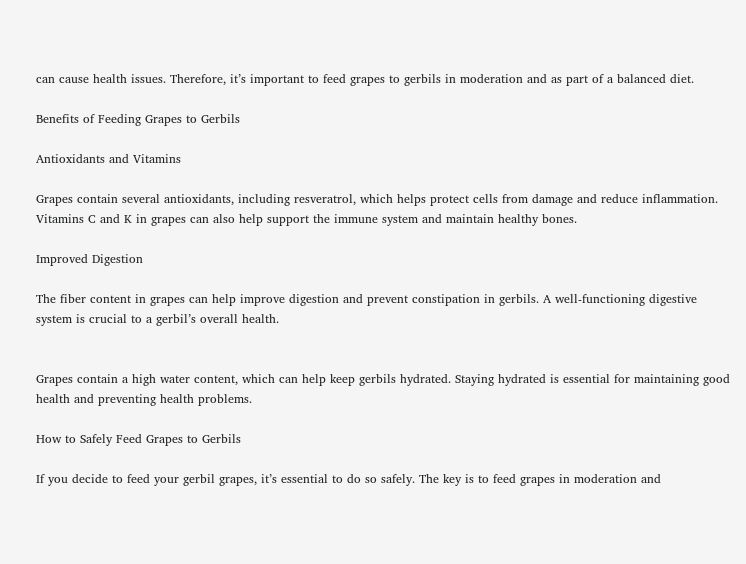can cause health issues. Therefore, it’s important to feed grapes to gerbils in moderation and as part of a balanced diet.

Benefits of Feeding Grapes to Gerbils

Antioxidants and Vitamins

Grapes contain several antioxidants, including resveratrol, which helps protect cells from damage and reduce inflammation. Vitamins C and K in grapes can also help support the immune system and maintain healthy bones.

Improved Digestion

The fiber content in grapes can help improve digestion and prevent constipation in gerbils. A well-functioning digestive system is crucial to a gerbil’s overall health.


Grapes contain a high water content, which can help keep gerbils hydrated. Staying hydrated is essential for maintaining good health and preventing health problems.

How to Safely Feed Grapes to Gerbils

If you decide to feed your gerbil grapes, it’s essential to do so safely. The key is to feed grapes in moderation and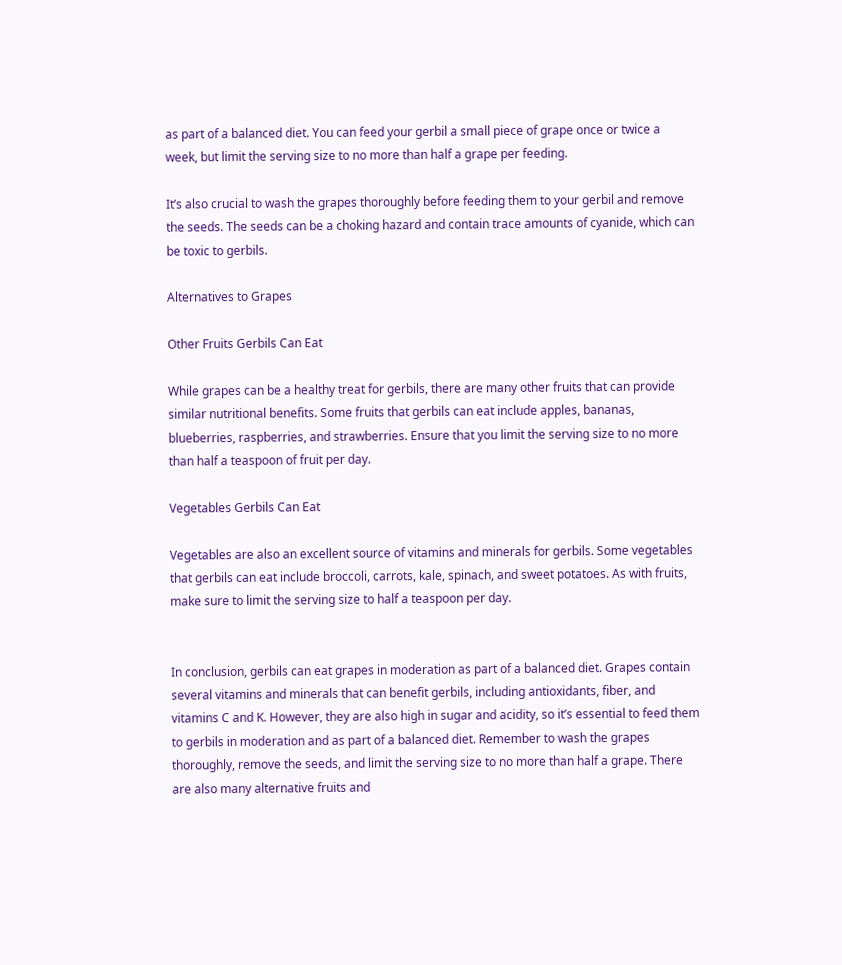as part of a balanced diet. You can feed your gerbil a small piece of grape once or twice a week, but limit the serving size to no more than half a grape per feeding.

It’s also crucial to wash the grapes thoroughly before feeding them to your gerbil and remove the seeds. The seeds can be a choking hazard and contain trace amounts of cyanide, which can be toxic to gerbils.

Alternatives to Grapes

Other Fruits Gerbils Can Eat

While grapes can be a healthy treat for gerbils, there are many other fruits that can provide similar nutritional benefits. Some fruits that gerbils can eat include apples, bananas, blueberries, raspberries, and strawberries. Ensure that you limit the serving size to no more than half a teaspoon of fruit per day.

Vegetables Gerbils Can Eat

Vegetables are also an excellent source of vitamins and minerals for gerbils. Some vegetables that gerbils can eat include broccoli, carrots, kale, spinach, and sweet potatoes. As with fruits, make sure to limit the serving size to half a teaspoon per day.


In conclusion, gerbils can eat grapes in moderation as part of a balanced diet. Grapes contain several vitamins and minerals that can benefit gerbils, including antioxidants, fiber, and vitamins C and K. However, they are also high in sugar and acidity, so it’s essential to feed them to gerbils in moderation and as part of a balanced diet. Remember to wash the grapes thoroughly, remove the seeds, and limit the serving size to no more than half a grape. There are also many alternative fruits and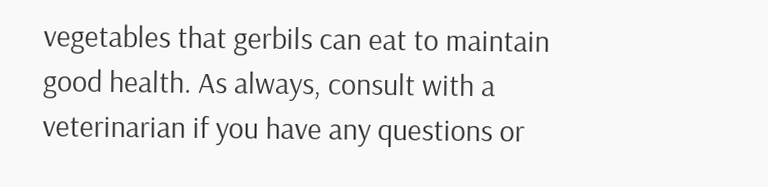vegetables that gerbils can eat to maintain good health. As always, consult with a veterinarian if you have any questions or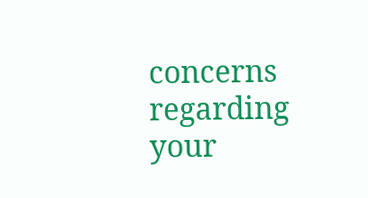concerns regarding your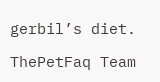gerbil’s diet.

ThePetFaq Team